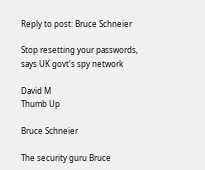Reply to post: Bruce Schneier

Stop resetting your passwords, says UK govt's spy network

David M
Thumb Up

Bruce Schneier

The security guru Bruce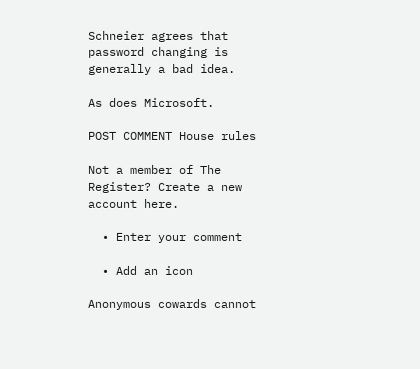Schneier agrees that password changing is generally a bad idea.

As does Microsoft.

POST COMMENT House rules

Not a member of The Register? Create a new account here.

  • Enter your comment

  • Add an icon

Anonymous cowards cannot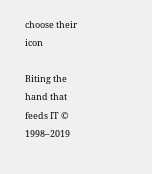choose their icon

Biting the hand that feeds IT © 1998–2019